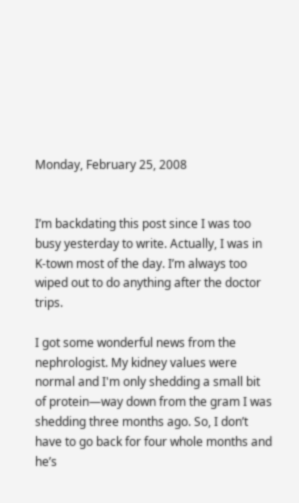Monday, February 25, 2008


I’m backdating this post since I was too busy yesterday to write. Actually, I was in K-town most of the day. I’m always too wiped out to do anything after the doctor trips.

I got some wonderful news from the nephrologist. My kidney values were normal and I'm only shedding a small bit of protein—way down from the gram I was shedding three months ago. So, I don’t have to go back for four whole months and he’s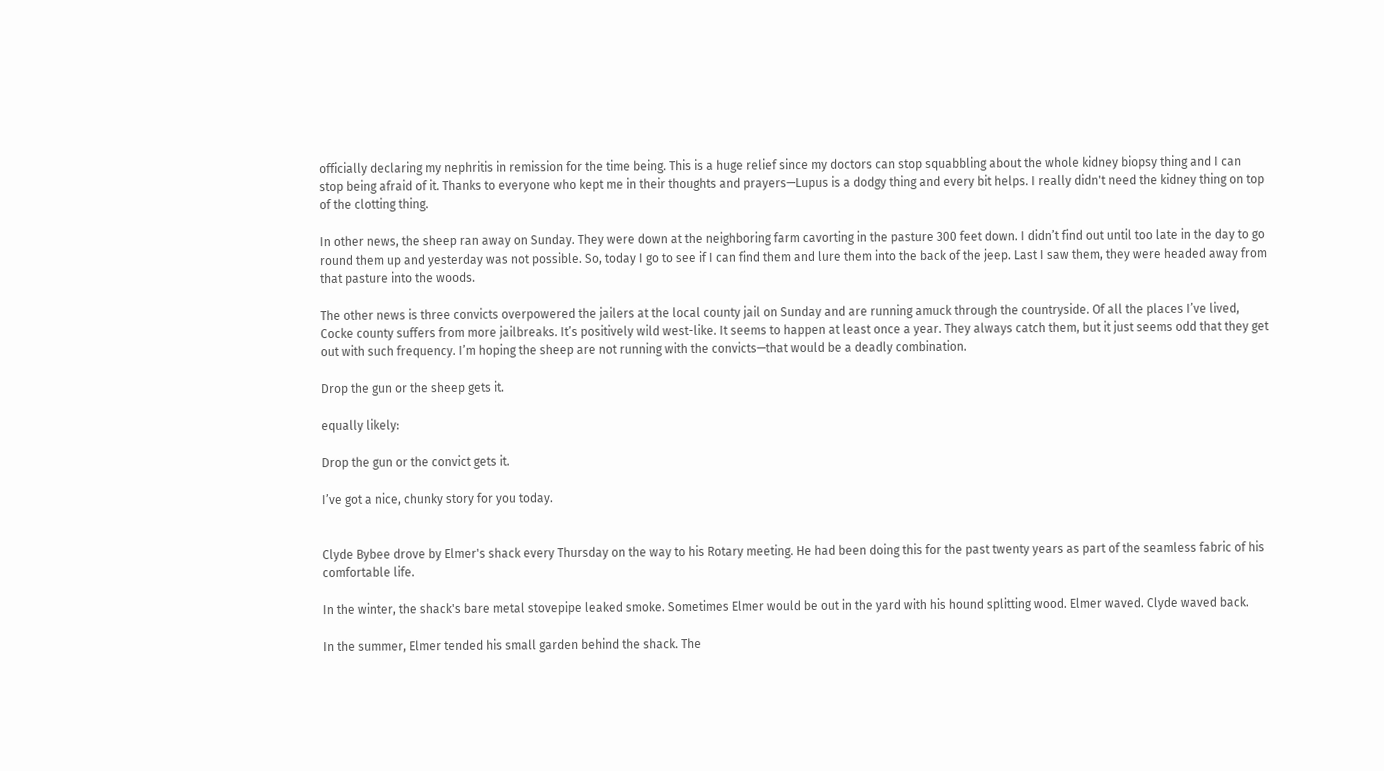officially declaring my nephritis in remission for the time being. This is a huge relief since my doctors can stop squabbling about the whole kidney biopsy thing and I can stop being afraid of it. Thanks to everyone who kept me in their thoughts and prayers—Lupus is a dodgy thing and every bit helps. I really didn't need the kidney thing on top of the clotting thing.

In other news, the sheep ran away on Sunday. They were down at the neighboring farm cavorting in the pasture 300 feet down. I didn’t find out until too late in the day to go round them up and yesterday was not possible. So, today I go to see if I can find them and lure them into the back of the jeep. Last I saw them, they were headed away from that pasture into the woods.

The other news is three convicts overpowered the jailers at the local county jail on Sunday and are running amuck through the countryside. Of all the places I’ve lived, Cocke county suffers from more jailbreaks. It’s positively wild west-like. It seems to happen at least once a year. They always catch them, but it just seems odd that they get out with such frequency. I’m hoping the sheep are not running with the convicts—that would be a deadly combination.

Drop the gun or the sheep gets it.

equally likely:

Drop the gun or the convict gets it.

I’ve got a nice, chunky story for you today.


Clyde Bybee drove by Elmer's shack every Thursday on the way to his Rotary meeting. He had been doing this for the past twenty years as part of the seamless fabric of his comfortable life.

In the winter, the shack's bare metal stovepipe leaked smoke. Sometimes Elmer would be out in the yard with his hound splitting wood. Elmer waved. Clyde waved back.

In the summer, Elmer tended his small garden behind the shack. The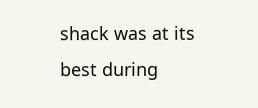shack was at its best during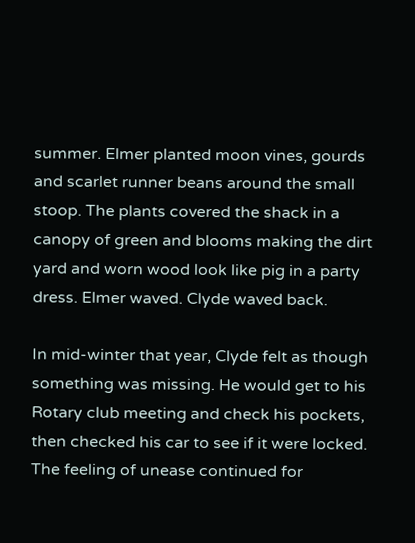summer. Elmer planted moon vines, gourds and scarlet runner beans around the small stoop. The plants covered the shack in a canopy of green and blooms making the dirt yard and worn wood look like pig in a party dress. Elmer waved. Clyde waved back.

In mid-winter that year, Clyde felt as though something was missing. He would get to his Rotary club meeting and check his pockets, then checked his car to see if it were locked. The feeling of unease continued for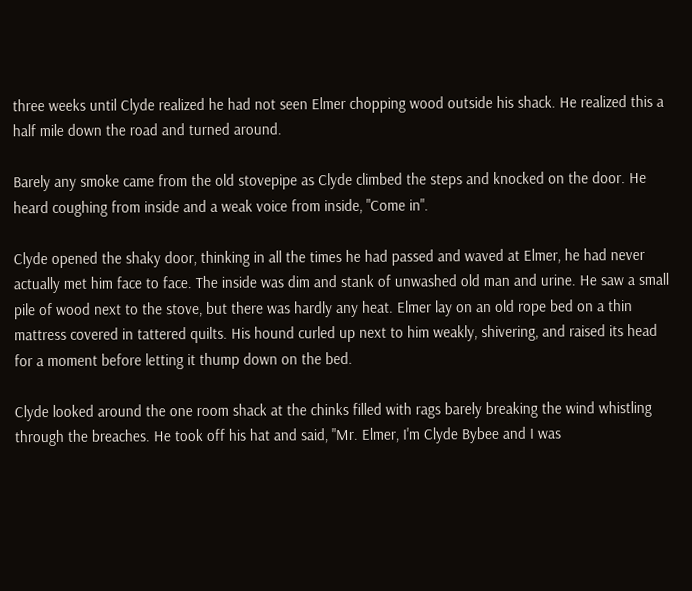three weeks until Clyde realized he had not seen Elmer chopping wood outside his shack. He realized this a half mile down the road and turned around.

Barely any smoke came from the old stovepipe as Clyde climbed the steps and knocked on the door. He heard coughing from inside and a weak voice from inside, "Come in".

Clyde opened the shaky door, thinking in all the times he had passed and waved at Elmer, he had never actually met him face to face. The inside was dim and stank of unwashed old man and urine. He saw a small pile of wood next to the stove, but there was hardly any heat. Elmer lay on an old rope bed on a thin mattress covered in tattered quilts. His hound curled up next to him weakly, shivering, and raised its head for a moment before letting it thump down on the bed.

Clyde looked around the one room shack at the chinks filled with rags barely breaking the wind whistling through the breaches. He took off his hat and said, "Mr. Elmer, I'm Clyde Bybee and I was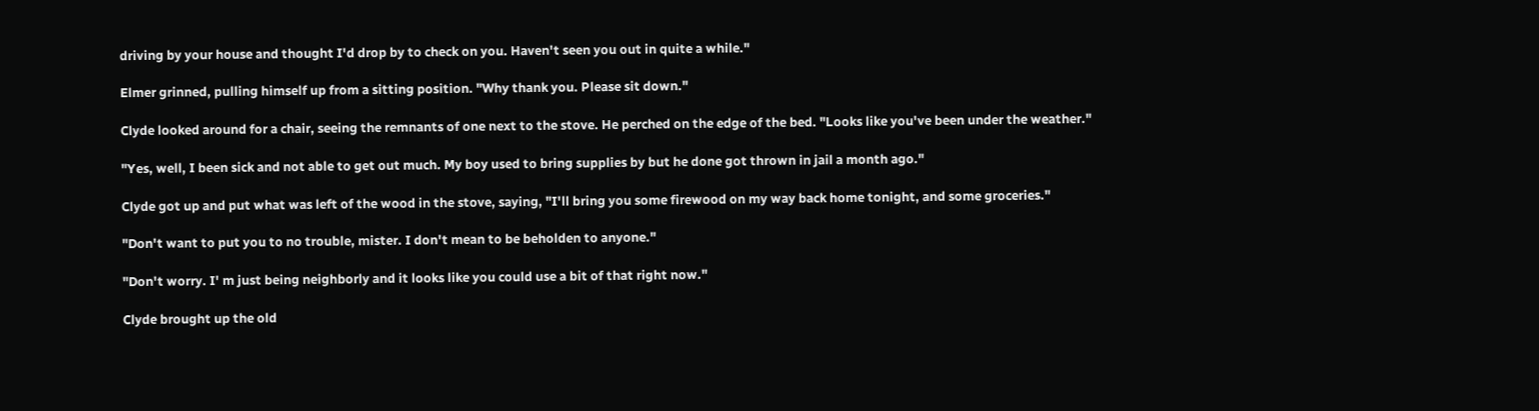driving by your house and thought I'd drop by to check on you. Haven't seen you out in quite a while."

Elmer grinned, pulling himself up from a sitting position. "Why thank you. Please sit down."

Clyde looked around for a chair, seeing the remnants of one next to the stove. He perched on the edge of the bed. "Looks like you've been under the weather."

"Yes, well, I been sick and not able to get out much. My boy used to bring supplies by but he done got thrown in jail a month ago."

Clyde got up and put what was left of the wood in the stove, saying, "I'll bring you some firewood on my way back home tonight, and some groceries."

"Don't want to put you to no trouble, mister. I don't mean to be beholden to anyone."

"Don't worry. I' m just being neighborly and it looks like you could use a bit of that right now."

Clyde brought up the old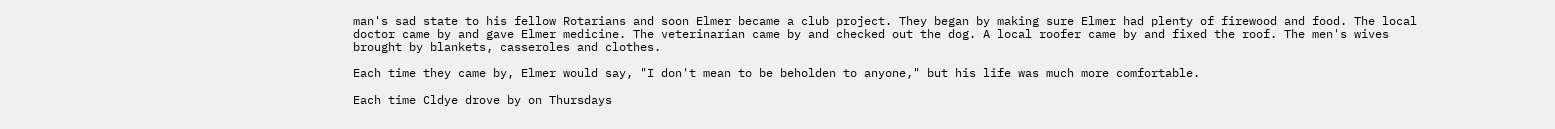man's sad state to his fellow Rotarians and soon Elmer became a club project. They began by making sure Elmer had plenty of firewood and food. The local doctor came by and gave Elmer medicine. The veterinarian came by and checked out the dog. A local roofer came by and fixed the roof. The men's wives brought by blankets, casseroles and clothes.

Each time they came by, Elmer would say, "I don't mean to be beholden to anyone," but his life was much more comfortable.

Each time Cldye drove by on Thursdays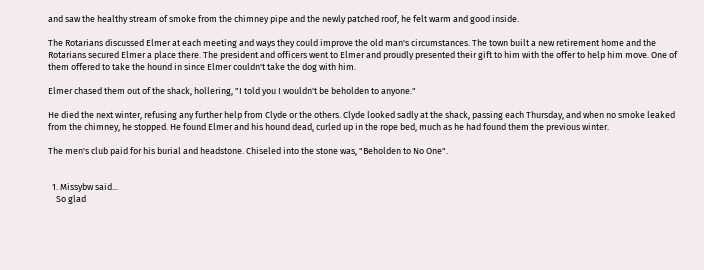and saw the healthy stream of smoke from the chimney pipe and the newly patched roof, he felt warm and good inside.

The Rotarians discussed Elmer at each meeting and ways they could improve the old man's circumstances. The town built a new retirement home and the Rotarians secured Elmer a place there. The president and officers went to Elmer and proudly presented their gift to him with the offer to help him move. One of them offered to take the hound in since Elmer couldn't take the dog with him.

Elmer chased them out of the shack, hollering, "I told you I wouldn't be beholden to anyone."

He died the next winter, refusing any further help from Clyde or the others. Clyde looked sadly at the shack, passing each Thursday, and when no smoke leaked from the chimney, he stopped. He found Elmer and his hound dead, curled up in the rope bed, much as he had found them the previous winter.

The men's club paid for his burial and headstone. Chiseled into the stone was, "Beholden to No One".


  1. Missybw said...
    So glad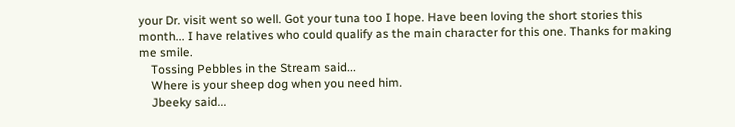your Dr. visit went so well. Got your tuna too I hope. Have been loving the short stories this month... I have relatives who could qualify as the main character for this one. Thanks for making me smile.
    Tossing Pebbles in the Stream said...
    Where is your sheep dog when you need him.
    Jbeeky said...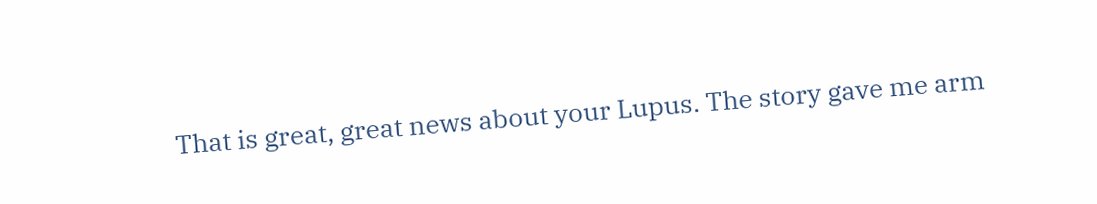That is great, great news about your Lupus. The story gave me arm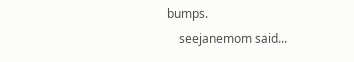bumps.
    seejanemom said...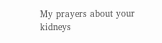My prayers about your kidneys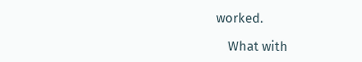worked.

    What with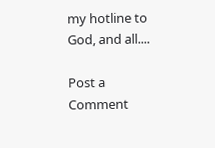my hotline to God, and all....

Post a Comment